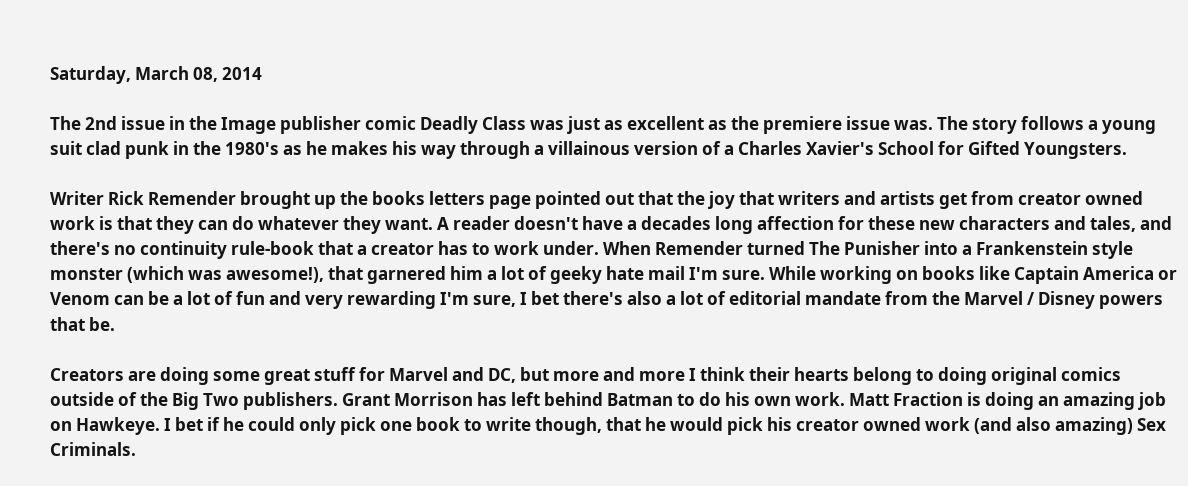Saturday, March 08, 2014

The 2nd issue in the Image publisher comic Deadly Class was just as excellent as the premiere issue was. The story follows a young suit clad punk in the 1980's as he makes his way through a villainous version of a Charles Xavier's School for Gifted Youngsters.

Writer Rick Remender brought up the books letters page pointed out that the joy that writers and artists get from creator owned work is that they can do whatever they want. A reader doesn't have a decades long affection for these new characters and tales, and there's no continuity rule-book that a creator has to work under. When Remender turned The Punisher into a Frankenstein style monster (which was awesome!), that garnered him a lot of geeky hate mail I'm sure. While working on books like Captain America or Venom can be a lot of fun and very rewarding I'm sure, I bet there's also a lot of editorial mandate from the Marvel / Disney powers that be.

Creators are doing some great stuff for Marvel and DC, but more and more I think their hearts belong to doing original comics outside of the Big Two publishers. Grant Morrison has left behind Batman to do his own work. Matt Fraction is doing an amazing job on Hawkeye. I bet if he could only pick one book to write though, that he would pick his creator owned work (and also amazing) Sex Criminals.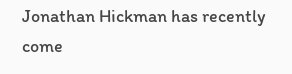Jonathan Hickman has recently come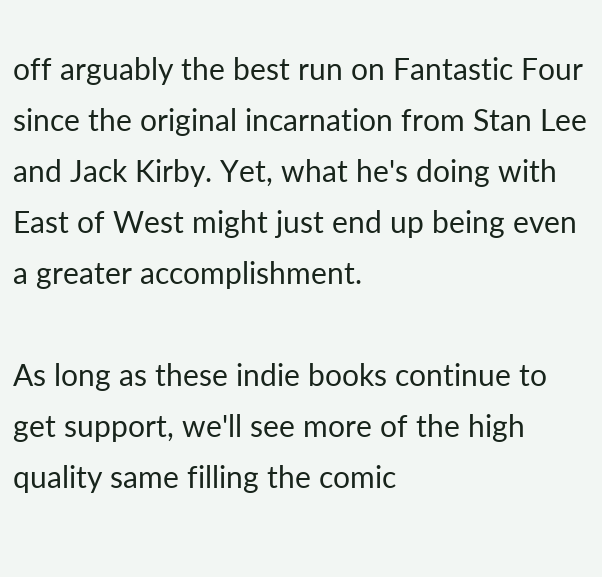off arguably the best run on Fantastic Four since the original incarnation from Stan Lee and Jack Kirby. Yet, what he's doing with East of West might just end up being even a greater accomplishment.

As long as these indie books continue to get support, we'll see more of the high quality same filling the comic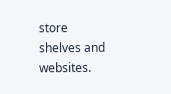store shelves and websites.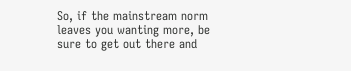So, if the mainstream norm leaves you wanting more, be sure to get out there and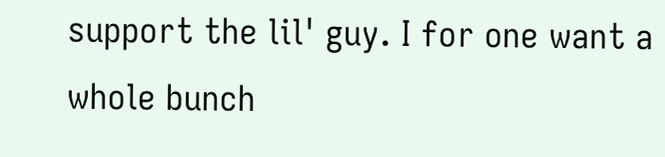support the lil' guy. I for one want a whole bunch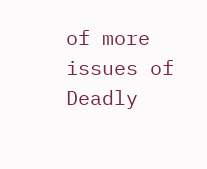of more issues of Deadly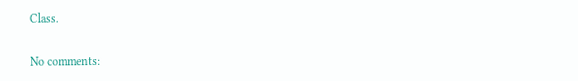Class.

No comments: